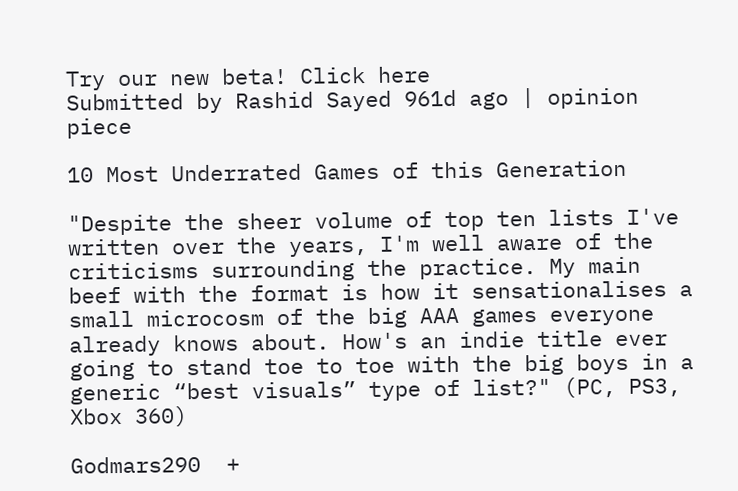Try our new beta! Click here
Submitted by Rashid Sayed 961d ago | opinion piece

10 Most Underrated Games of this Generation

"Despite the sheer volume of top ten lists I've written over the years, I'm well aware of the criticisms surrounding the practice. My main beef with the format is how it sensationalises a small microcosm of the big AAA games everyone already knows about. How's an indie title ever going to stand toe to toe with the big boys in a generic “best visuals” type of list?" (PC, PS3, Xbox 360)

Godmars290  +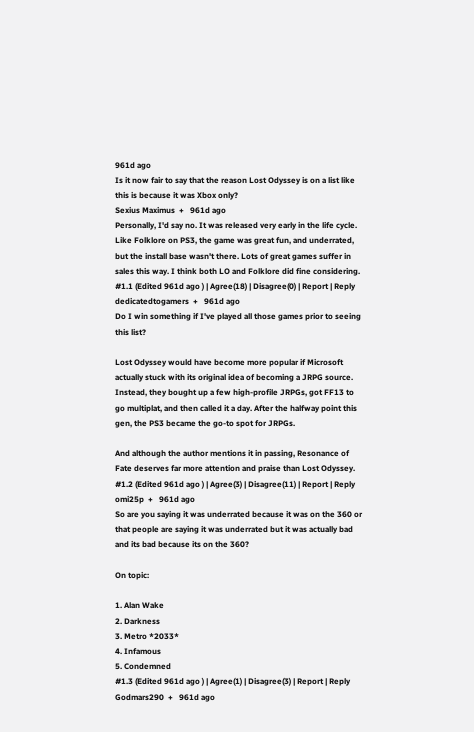961d ago
Is it now fair to say that the reason Lost Odyssey is on a list like this is because it was Xbox only?
Sexius Maximus  +   961d ago
Personally, I'd say no. It was released very early in the life cycle. Like Folklore on PS3, the game was great fun, and underrated, but the install base wasn't there. Lots of great games suffer in sales this way. I think both LO and Folklore did fine considering.
#1.1 (Edited 961d ago ) | Agree(18) | Disagree(0) | Report | Reply
dedicatedtogamers  +   961d ago
Do I win something if I've played all those games prior to seeing this list?

Lost Odyssey would have become more popular if Microsoft actually stuck with its original idea of becoming a JRPG source. Instead, they bought up a few high-profile JRPGs, got FF13 to go multiplat, and then called it a day. After the halfway point this gen, the PS3 became the go-to spot for JRPGs.

And although the author mentions it in passing, Resonance of Fate deserves far more attention and praise than Lost Odyssey.
#1.2 (Edited 961d ago ) | Agree(3) | Disagree(11) | Report | Reply
omi25p  +   961d ago
So are you saying it was underrated because it was on the 360 or that people are saying it was underrated but it was actually bad and its bad because its on the 360?

On topic:

1. Alan Wake
2. Darkness
3. Metro *2033*
4. Infamous
5. Condemned
#1.3 (Edited 961d ago ) | Agree(1) | Disagree(3) | Report | Reply
Godmars290  +   961d ago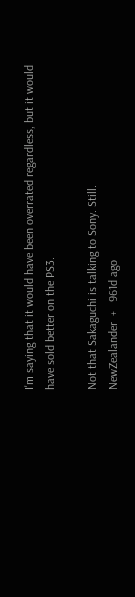I'm saying that it would have been overrated regardless, but it would have sold better on the PS3.

Not that Sakaguchi is talking to Sony. Still.
NewZealander  +   961d ago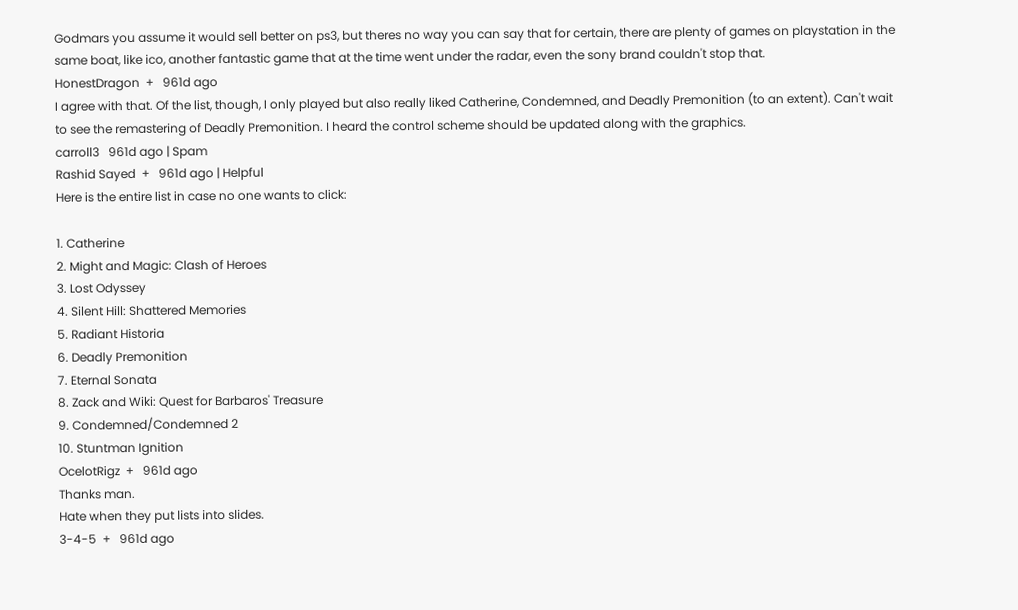Godmars you assume it would sell better on ps3, but theres no way you can say that for certain, there are plenty of games on playstation in the same boat, like ico, another fantastic game that at the time went under the radar, even the sony brand couldn't stop that.
HonestDragon  +   961d ago
I agree with that. Of the list, though, I only played but also really liked Catherine, Condemned, and Deadly Premonition (to an extent). Can't wait to see the remastering of Deadly Premonition. I heard the control scheme should be updated along with the graphics.
carroll3   961d ago | Spam
Rashid Sayed  +   961d ago | Helpful
Here is the entire list in case no one wants to click:

1. Catherine
2. Might and Magic: Clash of Heroes
3. Lost Odyssey
4. Silent Hill: Shattered Memories
5. Radiant Historia
6. Deadly Premonition
7. Eternal Sonata
8. Zack and Wiki: Quest for Barbaros' Treasure
9. Condemned/Condemned 2
10. Stuntman Ignition
OcelotRigz  +   961d ago
Thanks man.
Hate when they put lists into slides.
3-4-5  +   961d ago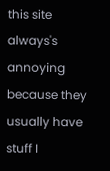this site always's annoying because they usually have stuff I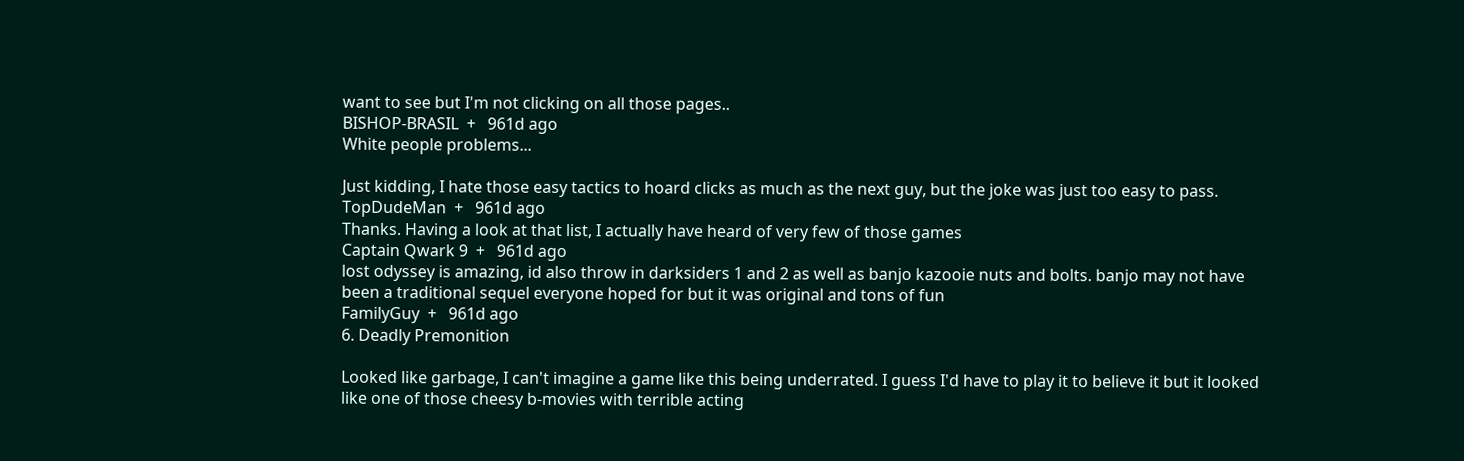want to see but I'm not clicking on all those pages..
BISHOP-BRASIL  +   961d ago
White people problems...

Just kidding, I hate those easy tactics to hoard clicks as much as the next guy, but the joke was just too easy to pass.
TopDudeMan  +   961d ago
Thanks. Having a look at that list, I actually have heard of very few of those games
Captain Qwark 9  +   961d ago
lost odyssey is amazing, id also throw in darksiders 1 and 2 as well as banjo kazooie nuts and bolts. banjo may not have been a traditional sequel everyone hoped for but it was original and tons of fun
FamilyGuy  +   961d ago
6. Deadly Premonition

Looked like garbage, I can't imagine a game like this being underrated. I guess I'd have to play it to believe it but it looked like one of those cheesy b-movies with terrible acting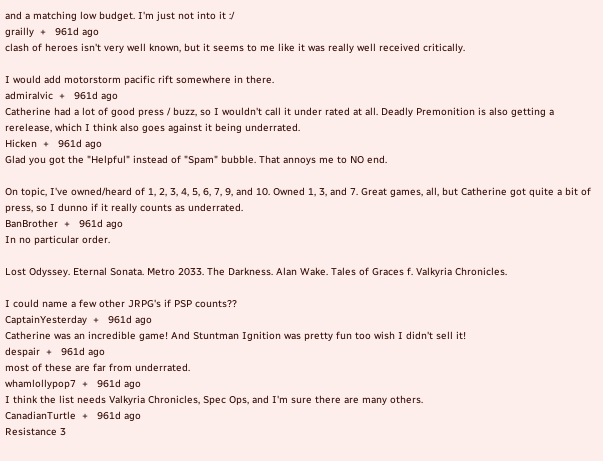and a matching low budget. I'm just not into it :/
grailly  +   961d ago
clash of heroes isn't very well known, but it seems to me like it was really well received critically.

I would add motorstorm pacific rift somewhere in there.
admiralvic  +   961d ago
Catherine had a lot of good press / buzz, so I wouldn't call it under rated at all. Deadly Premonition is also getting a rerelease, which I think also goes against it being underrated.
Hicken  +   961d ago
Glad you got the "Helpful" instead of "Spam" bubble. That annoys me to NO end.

On topic, I've owned/heard of 1, 2, 3, 4, 5, 6, 7, 9, and 10. Owned 1, 3, and 7. Great games, all, but Catherine got quite a bit of press, so I dunno if it really counts as underrated.
BanBrother  +   961d ago
In no particular order.

Lost Odyssey. Eternal Sonata. Metro 2033. The Darkness. Alan Wake. Tales of Graces f. Valkyria Chronicles.

I could name a few other JRPG's if PSP counts??
CaptainYesterday  +   961d ago
Catherine was an incredible game! And Stuntman Ignition was pretty fun too wish I didn't sell it!
despair  +   961d ago
most of these are far from underrated.
whamlollypop7  +   961d ago
I think the list needs Valkyria Chronicles, Spec Ops, and I'm sure there are many others.
CanadianTurtle  +   961d ago
Resistance 3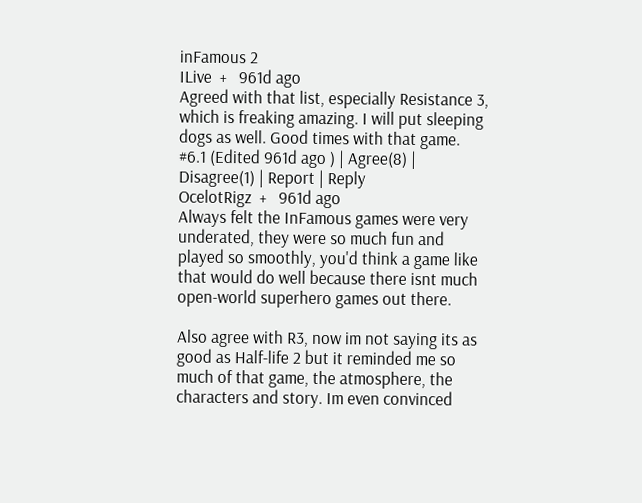inFamous 2
ILive  +   961d ago
Agreed with that list, especially Resistance 3, which is freaking amazing. I will put sleeping dogs as well. Good times with that game.
#6.1 (Edited 961d ago ) | Agree(8) | Disagree(1) | Report | Reply
OcelotRigz  +   961d ago
Always felt the InFamous games were very underated, they were so much fun and played so smoothly, you'd think a game like that would do well because there isnt much open-world superhero games out there.

Also agree with R3, now im not saying its as good as Half-life 2 but it reminded me so much of that game, the atmosphere, the characters and story. Im even convinced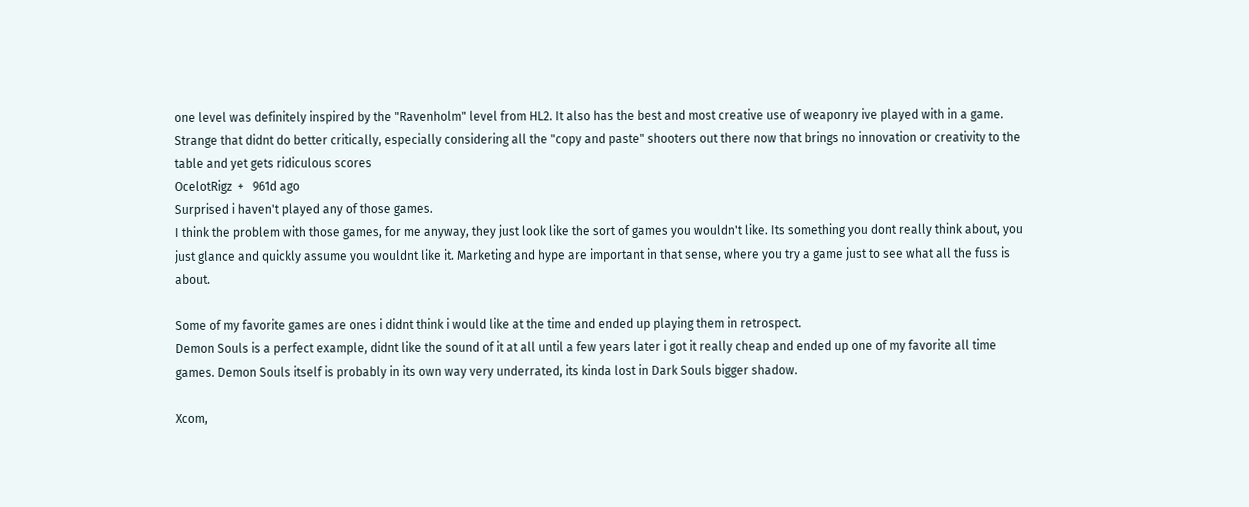one level was definitely inspired by the "Ravenholm" level from HL2. It also has the best and most creative use of weaponry ive played with in a game.
Strange that didnt do better critically, especially considering all the "copy and paste" shooters out there now that brings no innovation or creativity to the table and yet gets ridiculous scores
OcelotRigz  +   961d ago
Surprised i haven't played any of those games.
I think the problem with those games, for me anyway, they just look like the sort of games you wouldn't like. Its something you dont really think about, you just glance and quickly assume you wouldnt like it. Marketing and hype are important in that sense, where you try a game just to see what all the fuss is about.

Some of my favorite games are ones i didnt think i would like at the time and ended up playing them in retrospect.
Demon Souls is a perfect example, didnt like the sound of it at all until a few years later i got it really cheap and ended up one of my favorite all time games. Demon Souls itself is probably in its own way very underrated, its kinda lost in Dark Souls bigger shadow.

Xcom,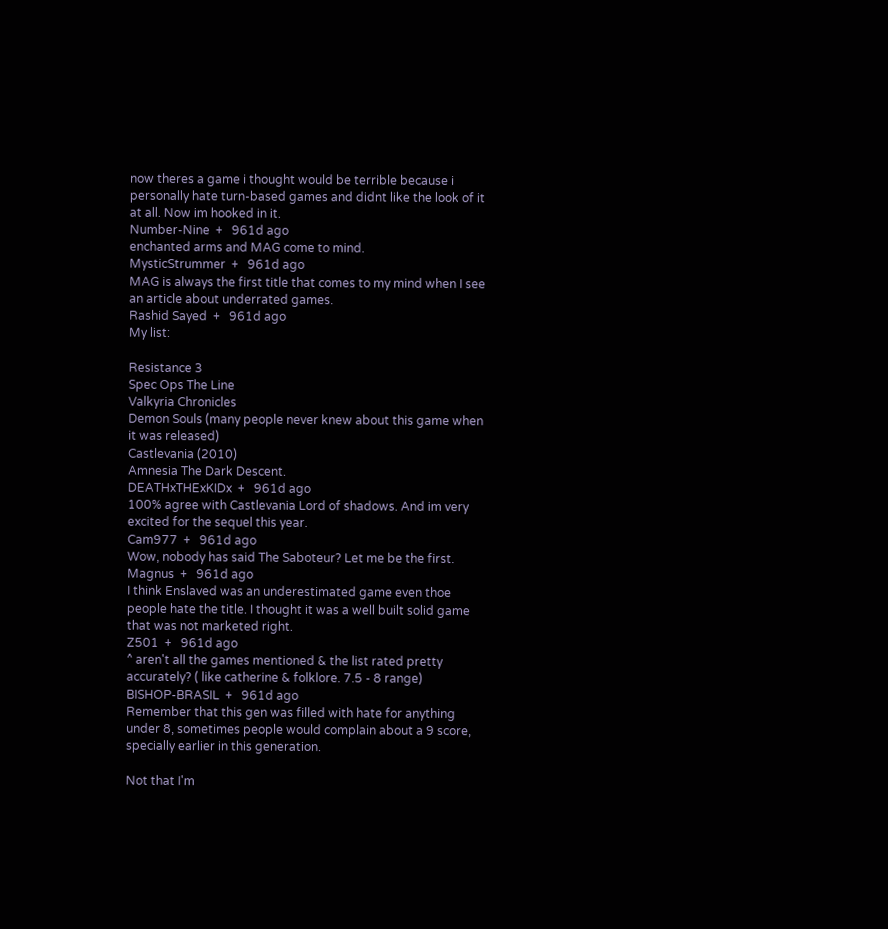now theres a game i thought would be terrible because i personally hate turn-based games and didnt like the look of it at all. Now im hooked in it.
Number-Nine  +   961d ago
enchanted arms and MAG come to mind.
MysticStrummer  +   961d ago
MAG is always the first title that comes to my mind when I see an article about underrated games.
Rashid Sayed  +   961d ago
My list:

Resistance 3
Spec Ops The Line
Valkyria Chronicles
Demon Souls (many people never knew about this game when it was released)
Castlevania (2010)
Amnesia The Dark Descent.
DEATHxTHExKIDx  +   961d ago
100% agree with Castlevania Lord of shadows. And im very excited for the sequel this year.
Cam977  +   961d ago
Wow, nobody has said The Saboteur? Let me be the first.
Magnus  +   961d ago
I think Enslaved was an underestimated game even thoe people hate the title. I thought it was a well built solid game that was not marketed right.
Z501  +   961d ago
^ aren't all the games mentioned & the list rated pretty accurately? ( like catherine & folklore. 7.5 - 8 range)
BISHOP-BRASIL  +   961d ago
Remember that this gen was filled with hate for anything under 8, sometimes people would complain about a 9 score, specially earlier in this generation.

Not that I'm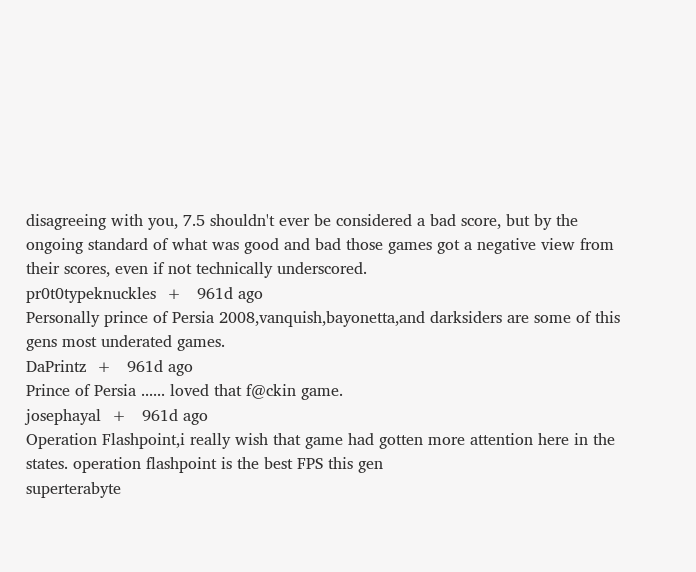disagreeing with you, 7.5 shouldn't ever be considered a bad score, but by the ongoing standard of what was good and bad those games got a negative view from their scores, even if not technically underscored.
pr0t0typeknuckles  +   961d ago
Personally prince of Persia 2008,vanquish,bayonetta,and darksiders are some of this gens most underated games.
DaPrintz  +   961d ago
Prince of Persia ...... loved that f@ckin game.
josephayal  +   961d ago
Operation Flashpoint,i really wish that game had gotten more attention here in the states. operation flashpoint is the best FPS this gen
superterabyte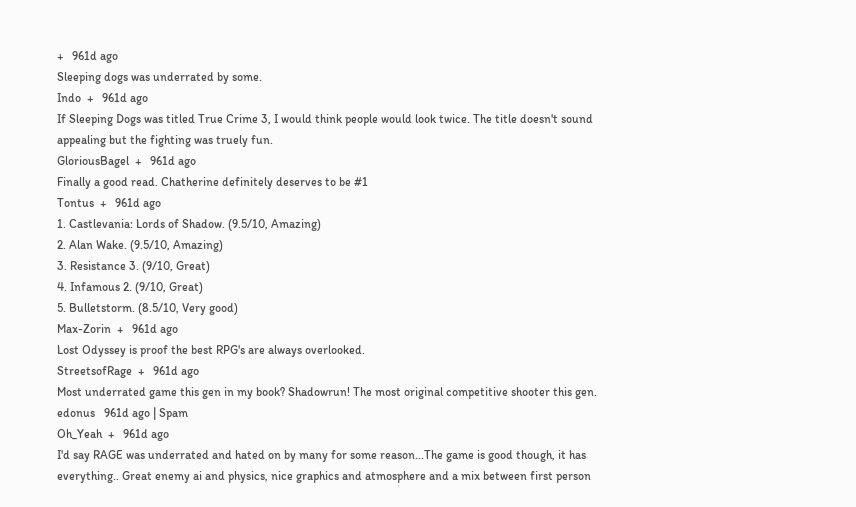+   961d ago
Sleeping dogs was underrated by some.
Indo  +   961d ago
If Sleeping Dogs was titled True Crime 3, I would think people would look twice. The title doesn't sound appealing but the fighting was truely fun.
GloriousBagel  +   961d ago
Finally a good read. Chatherine definitely deserves to be #1
Tontus  +   961d ago
1. Castlevania: Lords of Shadow. (9.5/10, Amazing)
2. Alan Wake. (9.5/10, Amazing)
3. Resistance 3. (9/10, Great)
4. Infamous 2. (9/10, Great)
5. Bulletstorm. (8.5/10, Very good)
Max-Zorin  +   961d ago
Lost Odyssey is proof the best RPG's are always overlooked.
StreetsofRage  +   961d ago
Most underrated game this gen in my book? Shadowrun! The most original competitive shooter this gen.
edonus   961d ago | Spam
Oh_Yeah  +   961d ago
I'd say RAGE was underrated and hated on by many for some reason...The game is good though, it has everything.. Great enemy ai and physics, nice graphics and atmosphere and a mix between first person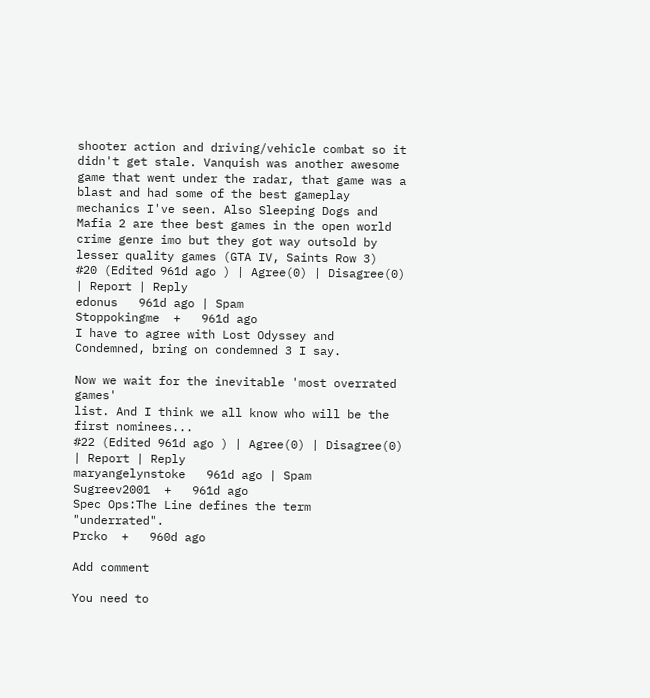shooter action and driving/vehicle combat so it didn't get stale. Vanquish was another awesome game that went under the radar, that game was a blast and had some of the best gameplay mechanics I've seen. Also Sleeping Dogs and Mafia 2 are thee best games in the open world crime genre imo but they got way outsold by lesser quality games (GTA IV, Saints Row 3)
#20 (Edited 961d ago ) | Agree(0) | Disagree(0) | Report | Reply
edonus   961d ago | Spam
Stoppokingme  +   961d ago
I have to agree with Lost Odyssey and Condemned, bring on condemned 3 I say.

Now we wait for the inevitable 'most overrated games'
list. And I think we all know who will be the first nominees...
#22 (Edited 961d ago ) | Agree(0) | Disagree(0) | Report | Reply
maryangelynstoke   961d ago | Spam
Sugreev2001  +   961d ago
Spec Ops:The Line defines the term "underrated".
Prcko  +   960d ago

Add comment

You need to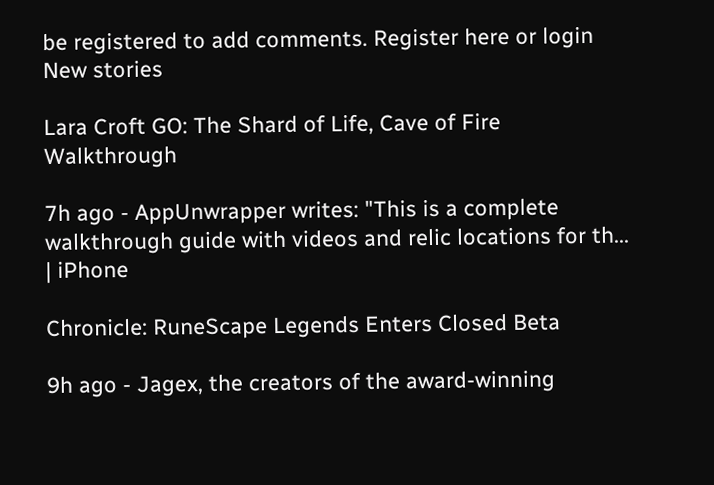be registered to add comments. Register here or login
New stories

Lara Croft GO: The Shard of Life, Cave of Fire Walkthrough

7h ago - AppUnwrapper writes: "This is a complete walkthrough guide with videos and relic locations for th... | iPhone

Chronicle: RuneScape Legends Enters Closed Beta

9h ago - Jagex, the creators of the award-winning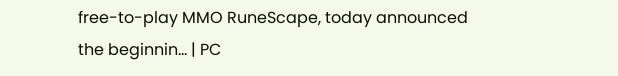free-to-play MMO RuneScape, today announced the beginnin... | PC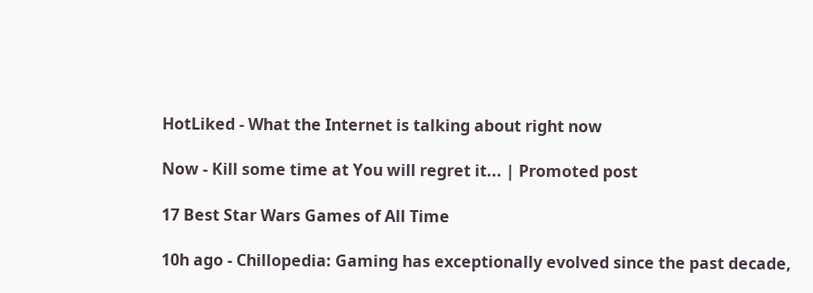HotLiked - What the Internet is talking about right now

Now - Kill some time at You will regret it... | Promoted post

17 Best Star Wars Games of All Time

10h ago - Chillopedia: Gaming has exceptionally evolved since the past decade,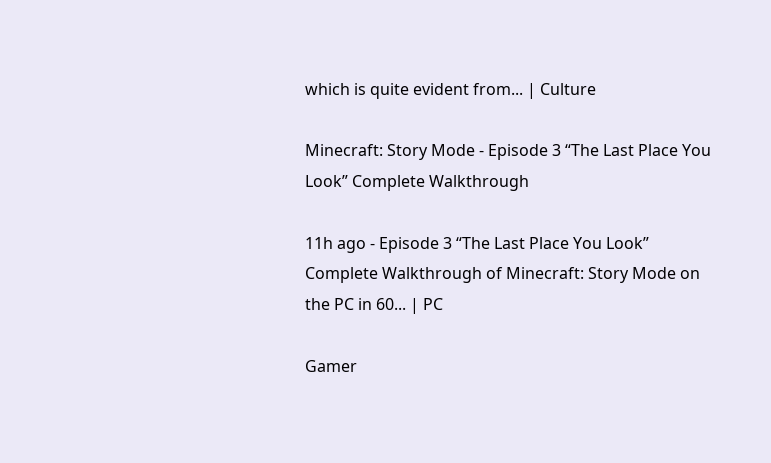which is quite evident from... | Culture

Minecraft: Story Mode - Episode 3 “The Last Place You Look” Complete Walkthrough

11h ago - Episode 3 “The Last Place You Look” Complete Walkthrough of Minecraft: Story Mode on the PC in 60... | PC

Gamer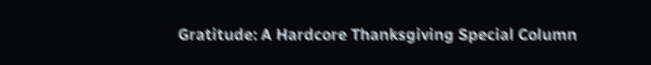Gratitude: A Hardcore Thanksgiving Special Column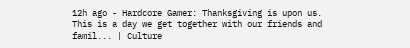12h ago - Hardcore Gamer: Thanksgiving is upon us. This is a day we get together with our friends and famil... | Culture